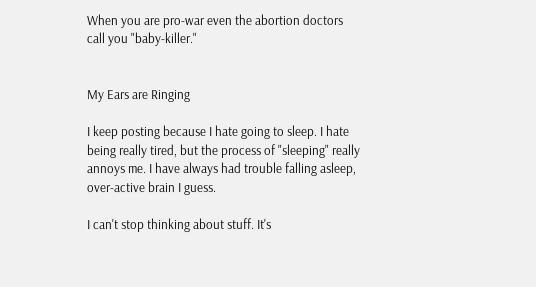When you are pro-war even the abortion doctors call you "baby-killer."


My Ears are Ringing

I keep posting because I hate going to sleep. I hate being really tired, but the process of "sleeping" really annoys me. I have always had trouble falling asleep, over-active brain I guess.

I can't stop thinking about stuff. It's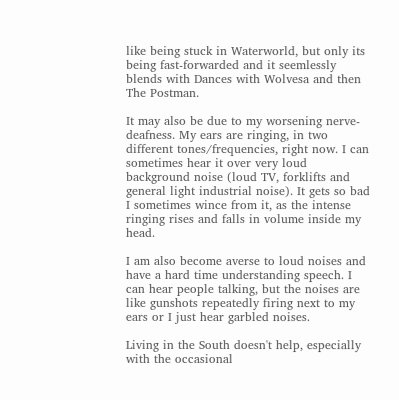like being stuck in Waterworld, but only its being fast-forwarded and it seemlessly blends with Dances with Wolvesa and then The Postman.

It may also be due to my worsening nerve-deafness. My ears are ringing, in two different tones/frequencies, right now. I can sometimes hear it over very loud background noise (loud TV, forklifts and general light industrial noise). It gets so bad I sometimes wince from it, as the intense ringing rises and falls in volume inside my head.

I am also become averse to loud noises and have a hard time understanding speech. I can hear people talking, but the noises are like gunshots repeatedly firing next to my ears or I just hear garbled noises.

Living in the South doesn't help, especially with the occasional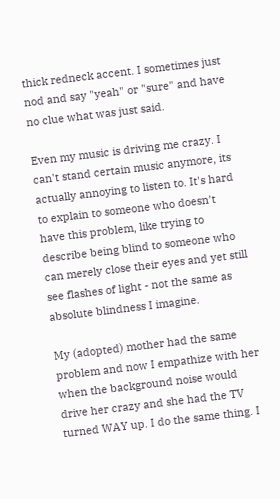thick redneck accent. I sometimes just nod and say "yeah" or "sure" and have no clue what was just said.

Even my music is driving me crazy. I can't stand certain music anymore, its actually annoying to listen to. It's hard to explain to someone who doesn't have this problem, like trying to describe being blind to someone who can merely close their eyes and yet still see flashes of light - not the same as absolute blindness I imagine.

My (adopted) mother had the same problem and now I empathize with her when the background noise would drive her crazy and she had the TV turned WAY up. I do the same thing. I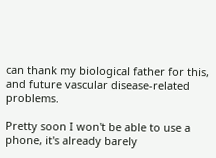can thank my biological father for this, and future vascular disease-related problems.

Pretty soon I won't be able to use a phone, it's already barely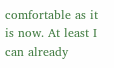comfortable as it is now. At least I can already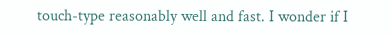touch-type reasonably well and fast. I wonder if I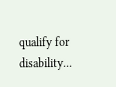qualify for disability...